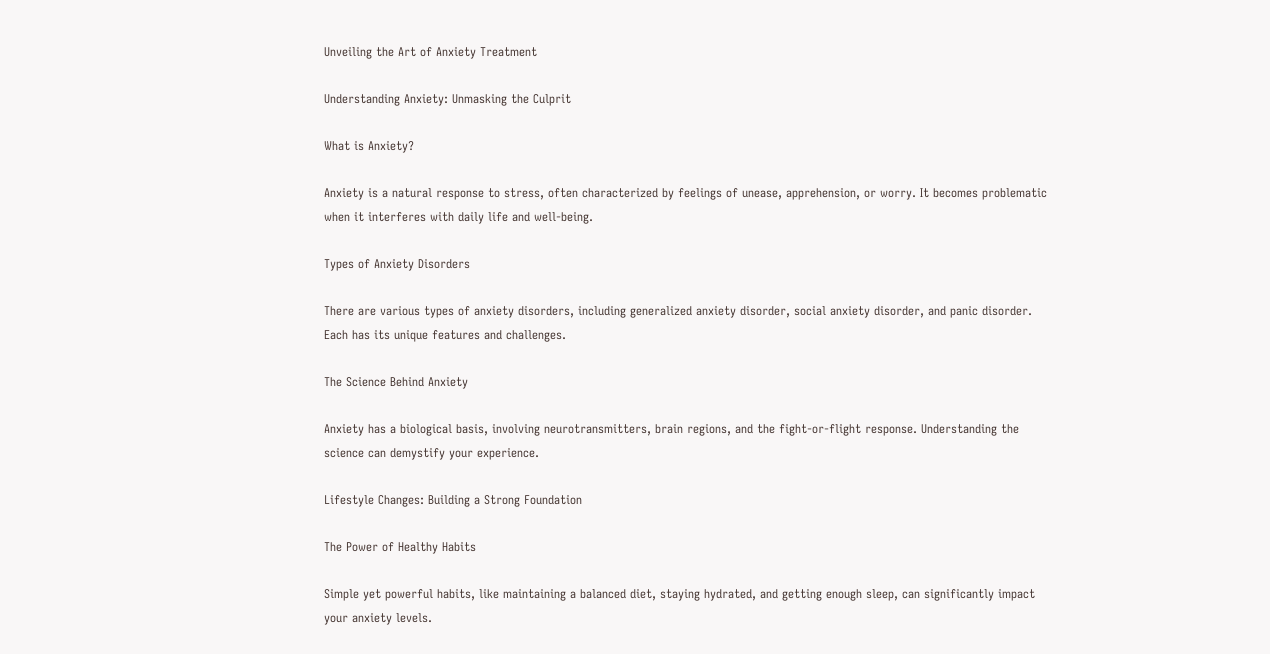Unveiling the Art of Anxiety Treatment

Understanding Anxiety: Unmasking the Culprit

What is Anxiety?

Anxiety is a natural response to stress, often characterized by feelings of unease, apprehension, or worry. It becomes problematic when it interferes with daily life and well-being.

Types of Anxiety Disorders

There are various types of anxiety disorders, including generalized anxiety disorder, social anxiety disorder, and panic disorder. Each has its unique features and challenges.

The Science Behind Anxiety

Anxiety has a biological basis, involving neurotransmitters, brain regions, and the fight-or-flight response. Understanding the science can demystify your experience.

Lifestyle Changes: Building a Strong Foundation

The Power of Healthy Habits

Simple yet powerful habits, like maintaining a balanced diet, staying hydrated, and getting enough sleep, can significantly impact your anxiety levels.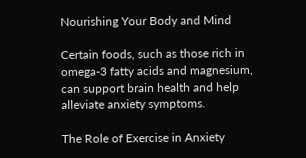Nourishing Your Body and Mind

Certain foods, such as those rich in omega-3 fatty acids and magnesium, can support brain health and help alleviate anxiety symptoms.

The Role of Exercise in Anxiety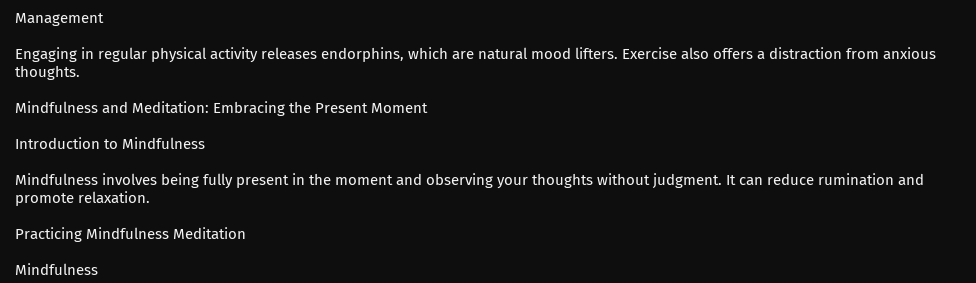Management

Engaging in regular physical activity releases endorphins, which are natural mood lifters. Exercise also offers a distraction from anxious thoughts.

Mindfulness and Meditation: Embracing the Present Moment

Introduction to Mindfulness

Mindfulness involves being fully present in the moment and observing your thoughts without judgment. It can reduce rumination and promote relaxation.

Practicing Mindfulness Meditation

Mindfulness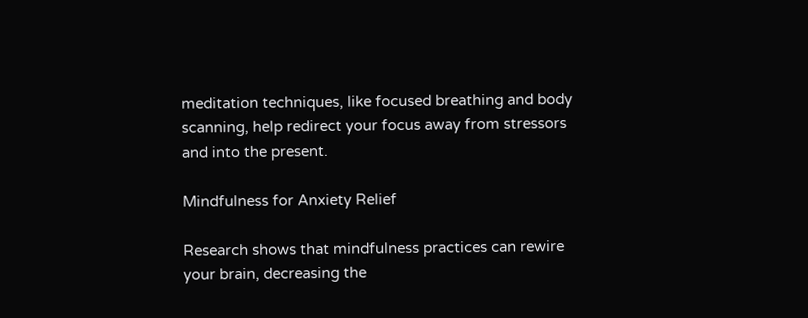meditation techniques, like focused breathing and body scanning, help redirect your focus away from stressors and into the present.

Mindfulness for Anxiety Relief

Research shows that mindfulness practices can rewire your brain, decreasing the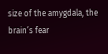size of the amygdala, the brain’s fear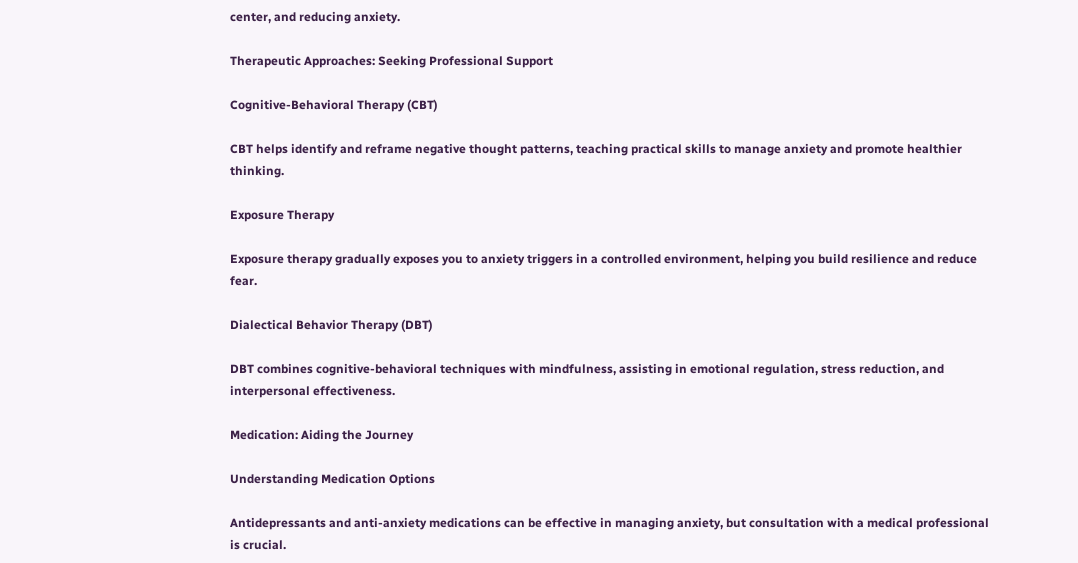center, and reducing anxiety.

Therapeutic Approaches: Seeking Professional Support

Cognitive-Behavioral Therapy (CBT)

CBT helps identify and reframe negative thought patterns, teaching practical skills to manage anxiety and promote healthier thinking.

Exposure Therapy

Exposure therapy gradually exposes you to anxiety triggers in a controlled environment, helping you build resilience and reduce fear.

Dialectical Behavior Therapy (DBT)

DBT combines cognitive-behavioral techniques with mindfulness, assisting in emotional regulation, stress reduction, and interpersonal effectiveness.

Medication: Aiding the Journey

Understanding Medication Options

Antidepressants and anti-anxiety medications can be effective in managing anxiety, but consultation with a medical professional is crucial.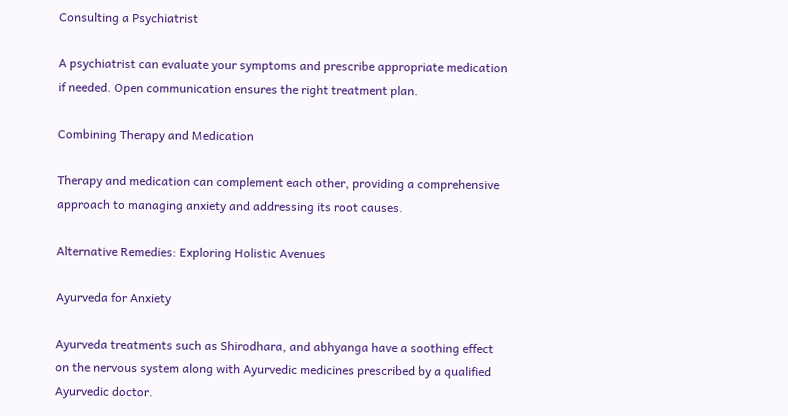Consulting a Psychiatrist

A psychiatrist can evaluate your symptoms and prescribe appropriate medication if needed. Open communication ensures the right treatment plan.

Combining Therapy and Medication

Therapy and medication can complement each other, providing a comprehensive approach to managing anxiety and addressing its root causes.

Alternative Remedies: Exploring Holistic Avenues

Ayurveda for Anxiety

Ayurveda treatments such as Shirodhara, and abhyanga have a soothing effect on the nervous system along with Ayurvedic medicines prescribed by a qualified Ayurvedic doctor.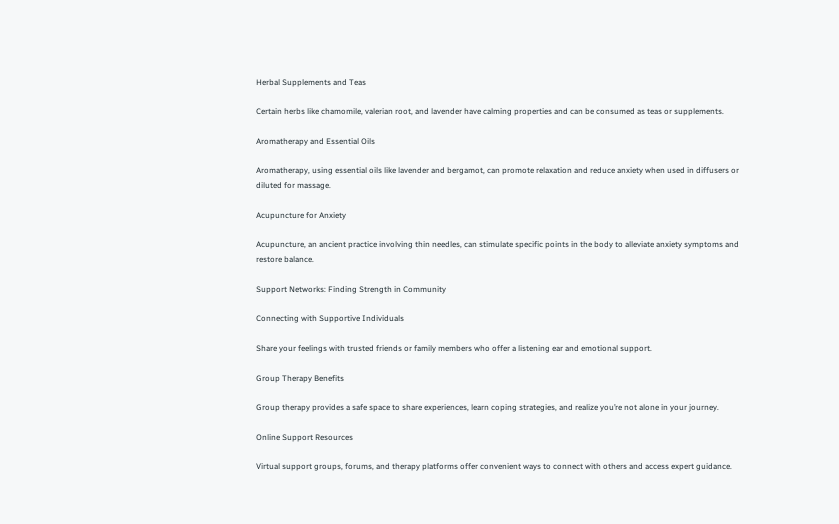Herbal Supplements and Teas

Certain herbs like chamomile, valerian root, and lavender have calming properties and can be consumed as teas or supplements.

Aromatherapy and Essential Oils

Aromatherapy, using essential oils like lavender and bergamot, can promote relaxation and reduce anxiety when used in diffusers or diluted for massage.

Acupuncture for Anxiety

Acupuncture, an ancient practice involving thin needles, can stimulate specific points in the body to alleviate anxiety symptoms and restore balance.

Support Networks: Finding Strength in Community

Connecting with Supportive Individuals

Share your feelings with trusted friends or family members who offer a listening ear and emotional support.

Group Therapy Benefits

Group therapy provides a safe space to share experiences, learn coping strategies, and realize you’re not alone in your journey.

Online Support Resources

Virtual support groups, forums, and therapy platforms offer convenient ways to connect with others and access expert guidance.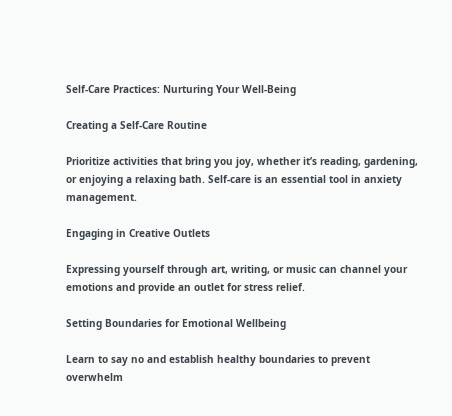Self-Care Practices: Nurturing Your Well-Being

Creating a Self-Care Routine

Prioritize activities that bring you joy, whether it’s reading, gardening, or enjoying a relaxing bath. Self-care is an essential tool in anxiety management.

Engaging in Creative Outlets

Expressing yourself through art, writing, or music can channel your emotions and provide an outlet for stress relief.

Setting Boundaries for Emotional Wellbeing

Learn to say no and establish healthy boundaries to prevent overwhelm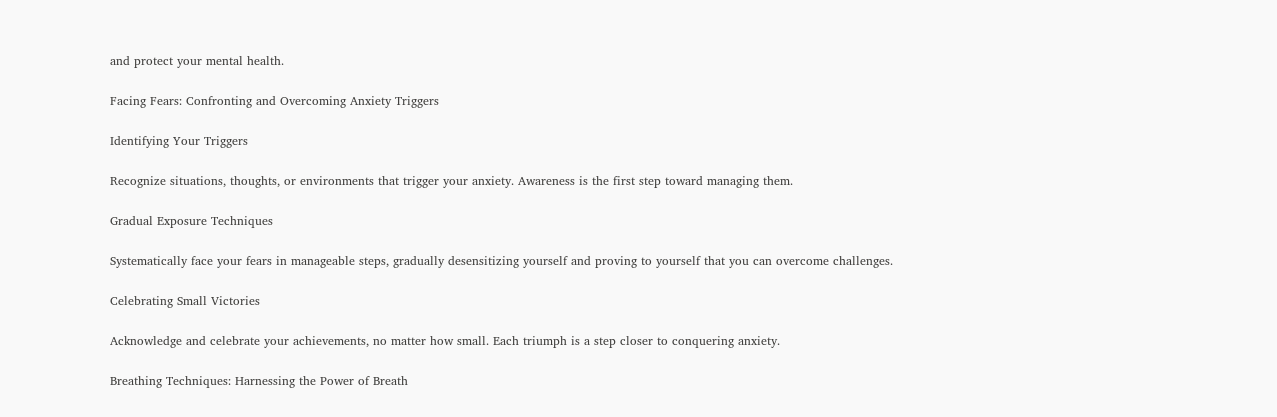and protect your mental health.

Facing Fears: Confronting and Overcoming Anxiety Triggers

Identifying Your Triggers

Recognize situations, thoughts, or environments that trigger your anxiety. Awareness is the first step toward managing them.

Gradual Exposure Techniques

Systematically face your fears in manageable steps, gradually desensitizing yourself and proving to yourself that you can overcome challenges.

Celebrating Small Victories

Acknowledge and celebrate your achievements, no matter how small. Each triumph is a step closer to conquering anxiety.

Breathing Techniques: Harnessing the Power of Breath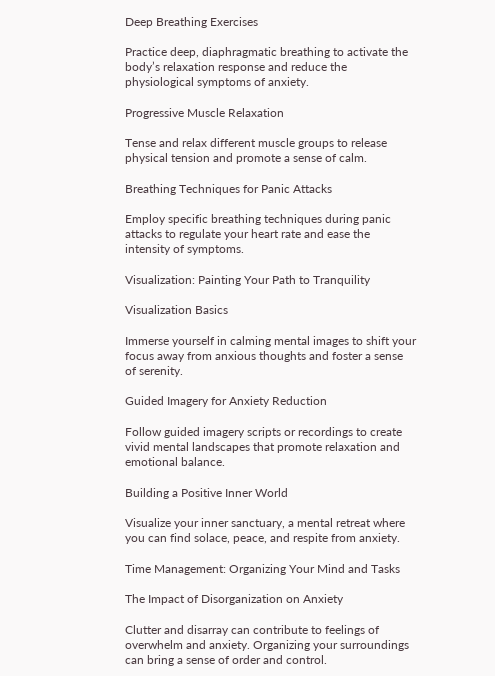Deep Breathing Exercises

Practice deep, diaphragmatic breathing to activate the body’s relaxation response and reduce the physiological symptoms of anxiety.

Progressive Muscle Relaxation

Tense and relax different muscle groups to release physical tension and promote a sense of calm.

Breathing Techniques for Panic Attacks

Employ specific breathing techniques during panic attacks to regulate your heart rate and ease the intensity of symptoms.

Visualization: Painting Your Path to Tranquility

Visualization Basics

Immerse yourself in calming mental images to shift your focus away from anxious thoughts and foster a sense of serenity.

Guided Imagery for Anxiety Reduction

Follow guided imagery scripts or recordings to create vivid mental landscapes that promote relaxation and emotional balance.

Building a Positive Inner World

Visualize your inner sanctuary, a mental retreat where you can find solace, peace, and respite from anxiety.

Time Management: Organizing Your Mind and Tasks

The Impact of Disorganization on Anxiety

Clutter and disarray can contribute to feelings of overwhelm and anxiety. Organizing your surroundings can bring a sense of order and control.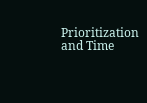Prioritization and Time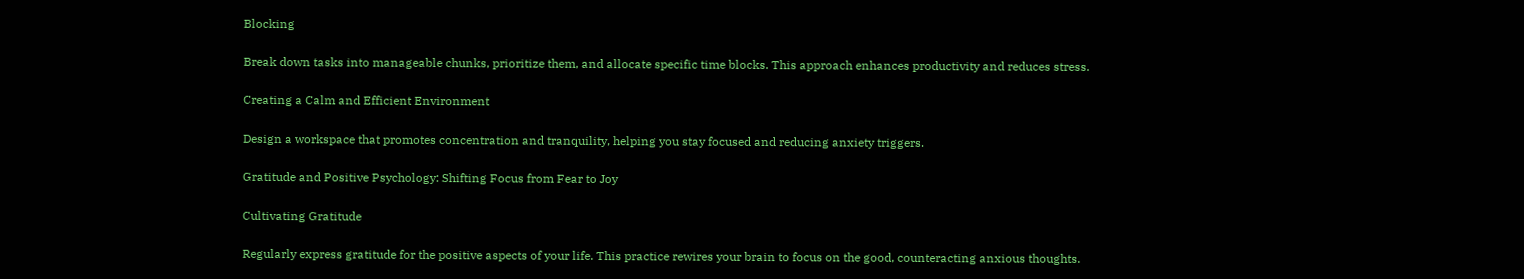Blocking

Break down tasks into manageable chunks, prioritize them, and allocate specific time blocks. This approach enhances productivity and reduces stress.

Creating a Calm and Efficient Environment

Design a workspace that promotes concentration and tranquility, helping you stay focused and reducing anxiety triggers.

Gratitude and Positive Psychology: Shifting Focus from Fear to Joy

Cultivating Gratitude

Regularly express gratitude for the positive aspects of your life. This practice rewires your brain to focus on the good, counteracting anxious thoughts.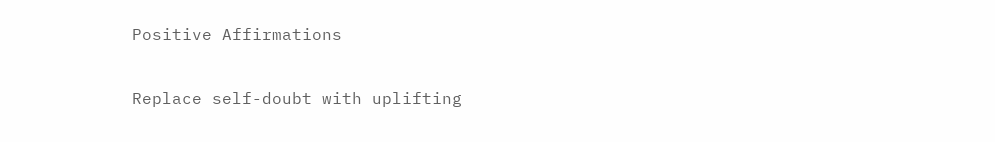Positive Affirmations

Replace self-doubt with uplifting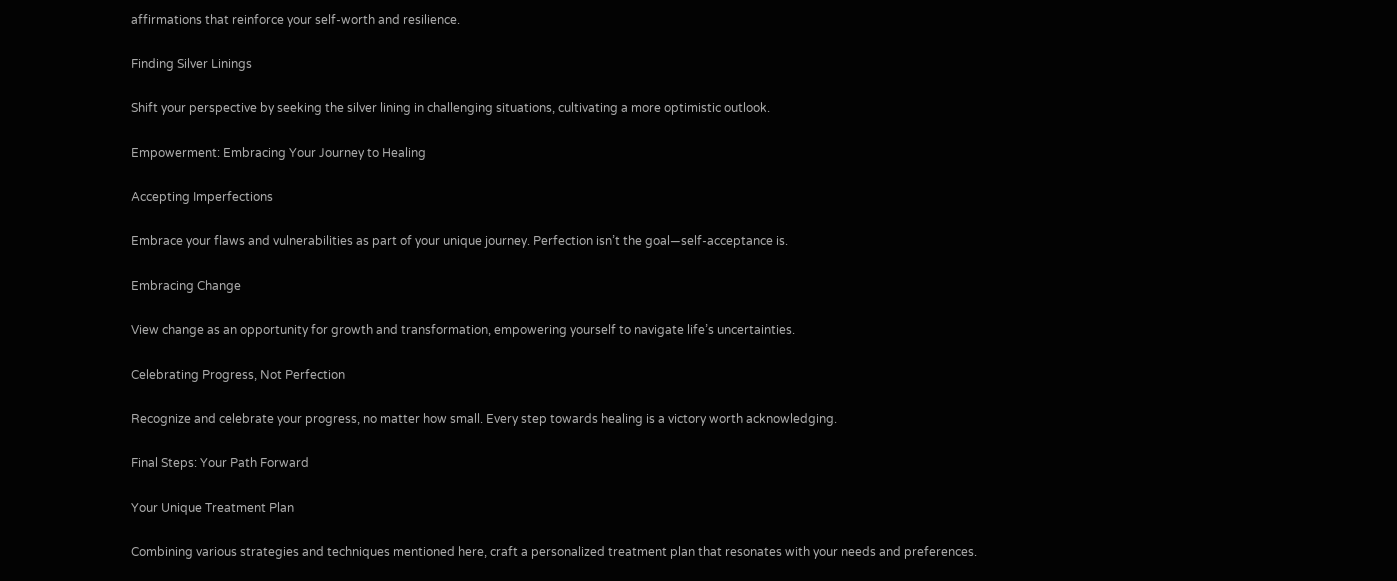affirmations that reinforce your self-worth and resilience.

Finding Silver Linings

Shift your perspective by seeking the silver lining in challenging situations, cultivating a more optimistic outlook.

Empowerment: Embracing Your Journey to Healing

Accepting Imperfections

Embrace your flaws and vulnerabilities as part of your unique journey. Perfection isn’t the goal—self-acceptance is.

Embracing Change

View change as an opportunity for growth and transformation, empowering yourself to navigate life’s uncertainties.

Celebrating Progress, Not Perfection

Recognize and celebrate your progress, no matter how small. Every step towards healing is a victory worth acknowledging.

Final Steps: Your Path Forward

Your Unique Treatment Plan

Combining various strategies and techniques mentioned here, craft a personalized treatment plan that resonates with your needs and preferences.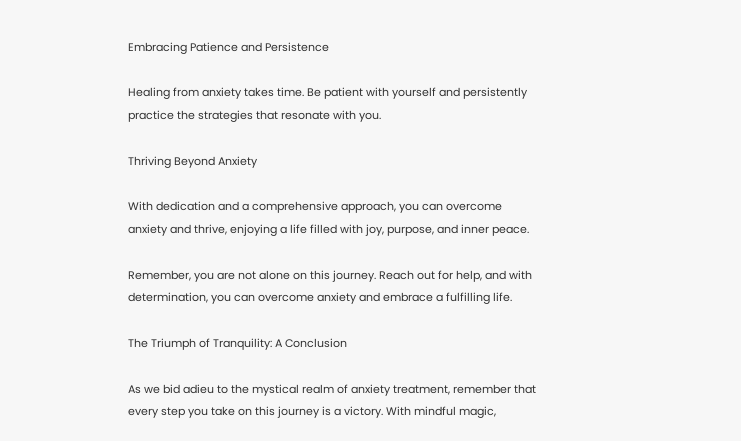Embracing Patience and Persistence

Healing from anxiety takes time. Be patient with yourself and persistently practice the strategies that resonate with you.

Thriving Beyond Anxiety

With dedication and a comprehensive approach, you can overcome anxiety and thrive, enjoying a life filled with joy, purpose, and inner peace.

Remember, you are not alone on this journey. Reach out for help, and with determination, you can overcome anxiety and embrace a fulfilling life.

The Triumph of Tranquility: A Conclusion

As we bid adieu to the mystical realm of anxiety treatment, remember that every step you take on this journey is a victory. With mindful magic,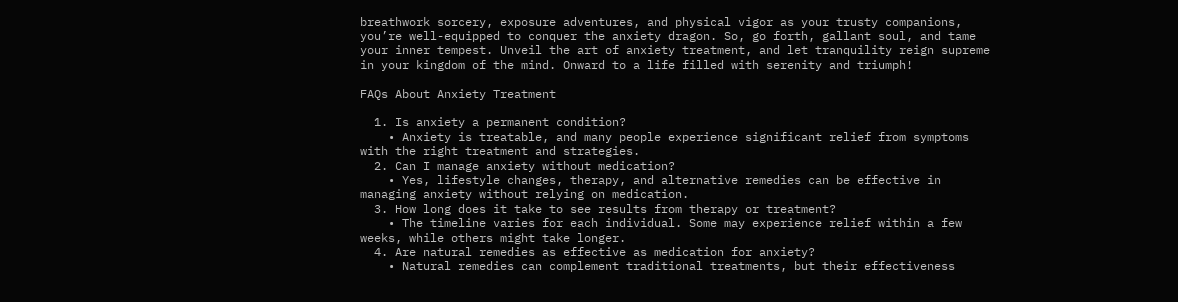breathwork sorcery, exposure adventures, and physical vigor as your trusty companions, you’re well-equipped to conquer the anxiety dragon. So, go forth, gallant soul, and tame your inner tempest. Unveil the art of anxiety treatment, and let tranquility reign supreme in your kingdom of the mind. Onward to a life filled with serenity and triumph!

FAQs About Anxiety Treatment

  1. Is anxiety a permanent condition?
    • Anxiety is treatable, and many people experience significant relief from symptoms with the right treatment and strategies.
  2. Can I manage anxiety without medication?
    • Yes, lifestyle changes, therapy, and alternative remedies can be effective in managing anxiety without relying on medication.
  3. How long does it take to see results from therapy or treatment?
    • The timeline varies for each individual. Some may experience relief within a few weeks, while others might take longer.
  4. Are natural remedies as effective as medication for anxiety?
    • Natural remedies can complement traditional treatments, but their effectiveness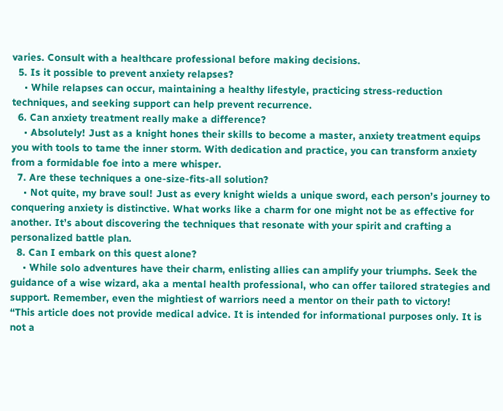varies. Consult with a healthcare professional before making decisions.
  5. Is it possible to prevent anxiety relapses?
    • While relapses can occur, maintaining a healthy lifestyle, practicing stress-reduction techniques, and seeking support can help prevent recurrence.
  6. Can anxiety treatment really make a difference?
    • Absolutely! Just as a knight hones their skills to become a master, anxiety treatment equips you with tools to tame the inner storm. With dedication and practice, you can transform anxiety from a formidable foe into a mere whisper.
  7. Are these techniques a one-size-fits-all solution?
    • Not quite, my brave soul! Just as every knight wields a unique sword, each person’s journey to conquering anxiety is distinctive. What works like a charm for one might not be as effective for another. It’s about discovering the techniques that resonate with your spirit and crafting a personalized battle plan.
  8. Can I embark on this quest alone?
    • While solo adventures have their charm, enlisting allies can amplify your triumphs. Seek the guidance of a wise wizard, aka a mental health professional, who can offer tailored strategies and support. Remember, even the mightiest of warriors need a mentor on their path to victory!
“This article does not provide medical advice. It is intended for informational purposes only. It is not a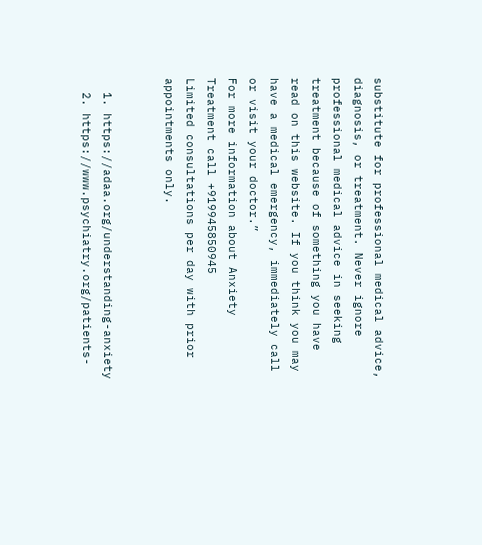substitute for professional medical advice, diagnosis, or treatment. Never ignore professional medical advice in seeking treatment because of something you have read on this website. If you think you may have a medical emergency, immediately call or visit your doctor.”
For more information about Anxiety Treatment call +919945850945
Limited consultations per day with prior appointments only.


  1. https://adaa.org/understanding-anxiety
  2. https://www.psychiatry.org/patients-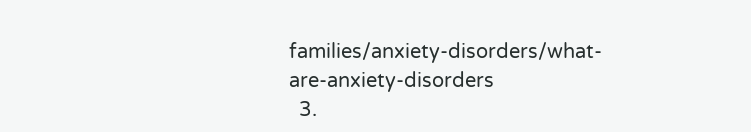families/anxiety-disorders/what-are-anxiety-disorders
  3.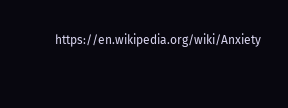https://en.wikipedia.org/wiki/Anxiety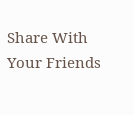Share With Your Friends